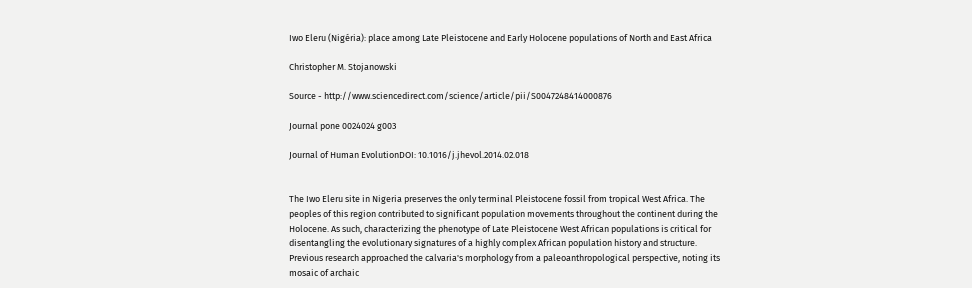Iwo Eleru (Nigéria): place among Late Pleistocene and Early Holocene populations of North and East Africa

Christopher M. Stojanowski

Source - http://www.sciencedirect.com/science/article/pii/S0047248414000876

Journal pone 0024024 g003

Journal of Human EvolutionDOI: 10.1016/j.jhevol.2014.02.018


The Iwo Eleru site in Nigeria preserves the only terminal Pleistocene fossil from tropical West Africa. The peoples of this region contributed to significant population movements throughout the continent during the Holocene. As such, characterizing the phenotype of Late Pleistocene West African populations is critical for disentangling the evolutionary signatures of a highly complex African population history and structure. Previous research approached the calvaria's morphology from a paleoanthropological perspective, noting its mosaic of archaic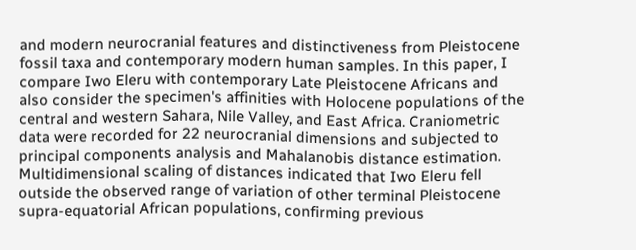and modern neurocranial features and distinctiveness from Pleistocene fossil taxa and contemporary modern human samples. In this paper, I compare Iwo Eleru with contemporary Late Pleistocene Africans and also consider the specimen's affinities with Holocene populations of the central and western Sahara, Nile Valley, and East Africa. Craniometric data were recorded for 22 neurocranial dimensions and subjected to principal components analysis and Mahalanobis distance estimation. Multidimensional scaling of distances indicated that Iwo Eleru fell outside the observed range of variation of other terminal Pleistocene supra-equatorial African populations, confirming previous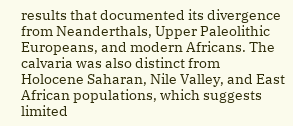results that documented its divergence from Neanderthals, Upper Paleolithic Europeans, and modern Africans. The calvaria was also distinct from Holocene Saharan, Nile Valley, and East African populations, which suggests limited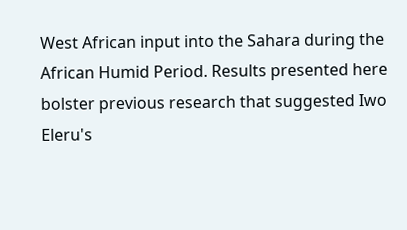West African input into the Sahara during the African Humid Period. Results presented here bolster previous research that suggested Iwo Eleru's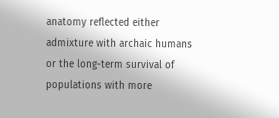anatomy reflected either admixture with archaic humans or the long-term survival of populations with more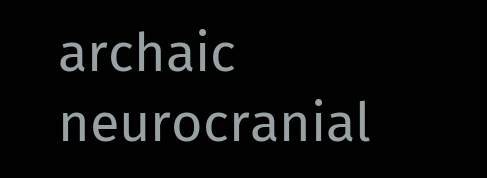archaic neurocranial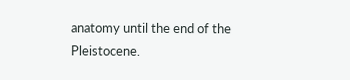anatomy until the end of the Pleistocene.